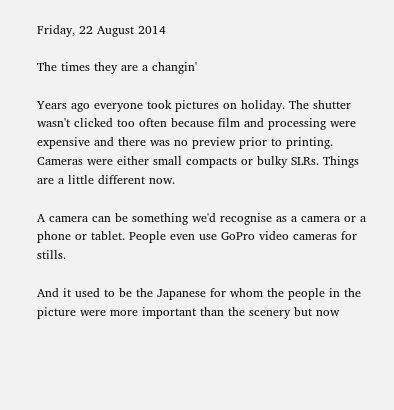Friday, 22 August 2014

The times they are a changin'

Years ago everyone took pictures on holiday. The shutter wasn't clicked too often because film and processing were expensive and there was no preview prior to printing.  Cameras were either small compacts or bulky SLRs. Things are a little different now.

A camera can be something we'd recognise as a camera or a phone or tablet. People even use GoPro video cameras for stills.

And it used to be the Japanese for whom the people in the picture were more important than the scenery but now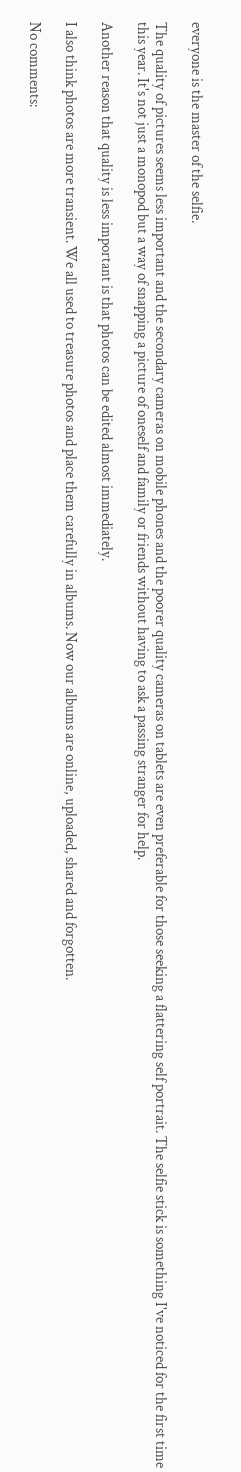everyone is the master of the selfie.

The quality of pictures seems less important and the secondary cameras on mobile phones and the poorer quality cameras on tablets are even preferable for those seeking a flattering self portrait. The selfie stick is something I've noticed for the first time this year. It's not just a monopod but a way of snapping a picture of oneself and family or friends without having to ask a passing stranger for help.

Another reason that quality is less important is that photos can be edited almost immediately.

I also think photos are more transient. We all used to treasure photos and place them carefully in albums. Now our albums are online, uploaded, shared and forgotten.

No comments: